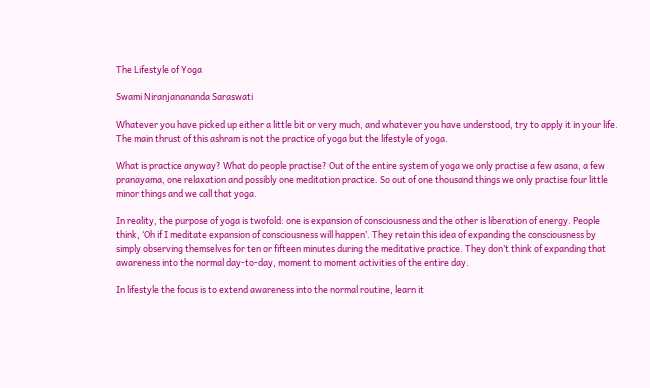The Lifestyle of Yoga

Swami Niranjanananda Saraswati

Whatever you have picked up either a little bit or very much, and whatever you have understood, try to apply it in your life. The main thrust of this ashram is not the practice of yoga but the lifestyle of yoga.

What is practice anyway? What do people practise? Out of the entire system of yoga we only practise a few asana, a few pranayama, one relaxation and possibly one meditation practice. So out of one thousand things we only practise four little minor things and we call that yoga.

In reality, the purpose of yoga is twofold: one is expansion of consciousness and the other is liberation of energy. People think, ‘Oh if I meditate expansion of consciousness will happen’. They retain this idea of expanding the consciousness by simply observing themselves for ten or fifteen minutes during the meditative practice. They don’t think of expanding that awareness into the normal day-to-day, moment to moment activities of the entire day.

In lifestyle the focus is to extend awareness into the normal routine, learn it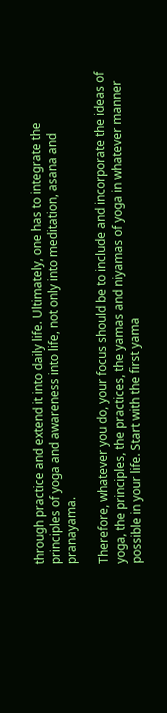through practice and extend it into daily life. Ultimately, one has to integrate the principles of yoga and awareness into life, not only into meditation, asana and pranayama.

Therefore, whatever you do, your focus should be to include and incorporate the ideas of yoga, the principles, the practices, the yamas and niyamas of yoga in whatever manner possible in your life. Start with the first yama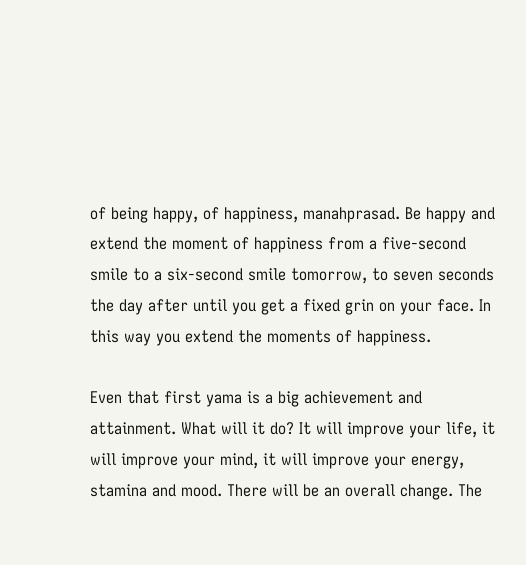of being happy, of happiness, manahprasad. Be happy and extend the moment of happiness from a five-second smile to a six-second smile tomorrow, to seven seconds the day after until you get a fixed grin on your face. In this way you extend the moments of happiness.

Even that first yama is a big achievement and attainment. What will it do? It will improve your life, it will improve your mind, it will improve your energy, stamina and mood. There will be an overall change. The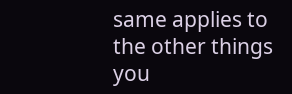same applies to the other things you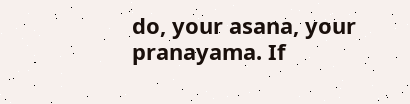do, your asana, your pranayama. If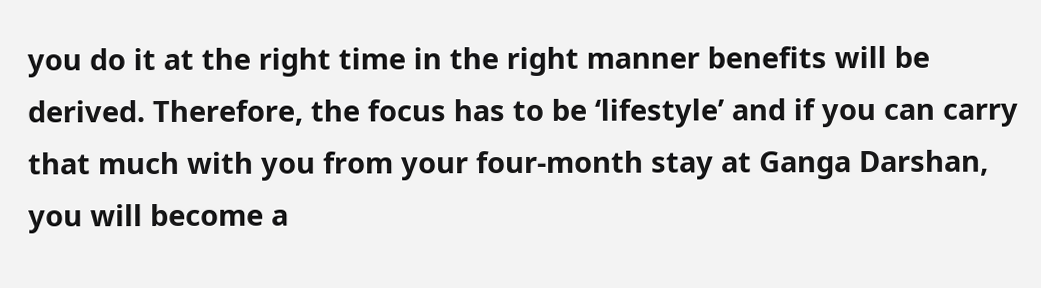you do it at the right time in the right manner benefits will be derived. Therefore, the focus has to be ‘lifestyle’ and if you can carry that much with you from your four-month stay at Ganga Darshan, you will become a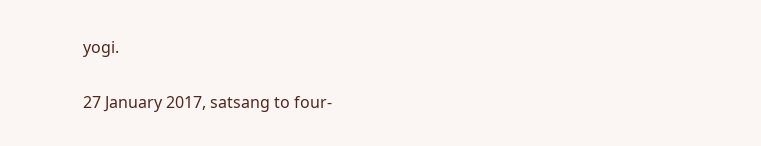yogi.

27 January 2017, satsang to four-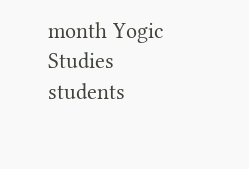month Yogic Studies students